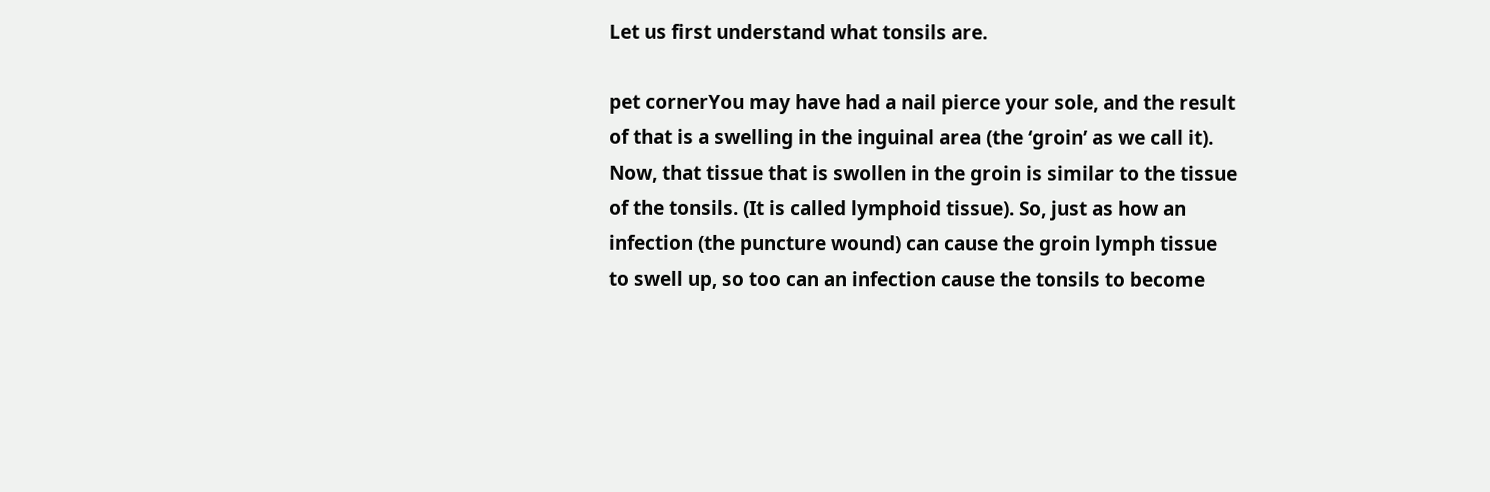Let us first understand what tonsils are.

pet cornerYou may have had a nail pierce your sole, and the result of that is a swelling in the inguinal area (the ‘groin’ as we call it). Now, that tissue that is swollen in the groin is similar to the tissue of the tonsils. (It is called lymphoid tissue). So, just as how an infection (the puncture wound) can cause the groin lymph tissue to swell up, so too can an infection cause the tonsils to become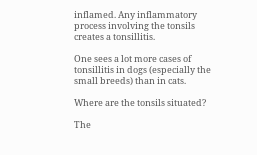inflamed. Any inflammatory process involving the tonsils creates a tonsillitis.

One sees a lot more cases of tonsillitis in dogs (especially the small breeds) than in cats.

Where are the tonsils situated?

The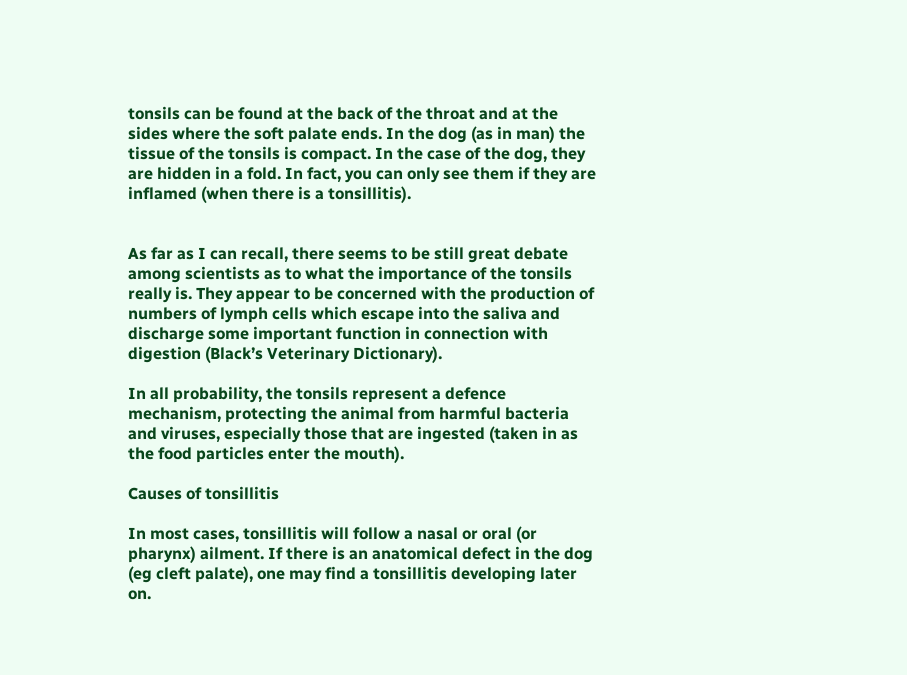tonsils can be found at the back of the throat and at the sides where the soft palate ends. In the dog (as in man) the tissue of the tonsils is compact. In the case of the dog, they are hidden in a fold. In fact, you can only see them if they are inflamed (when there is a tonsillitis).


As far as I can recall, there seems to be still great debate among scientists as to what the importance of the tonsils really is. They appear to be concerned with the production of numbers of lymph cells which escape into the saliva and discharge some important function in connection with digestion (Black’s Veterinary Dictionary).

In all probability, the tonsils represent a defence mechanism, protecting the animal from harmful bacteria and viruses, especially those that are ingested (taken in as the food particles enter the mouth).

Causes of tonsillitis

In most cases, tonsillitis will follow a nasal or oral (or pharynx) ailment. If there is an anatomical defect in the dog (eg cleft palate), one may find a tonsillitis developing later on.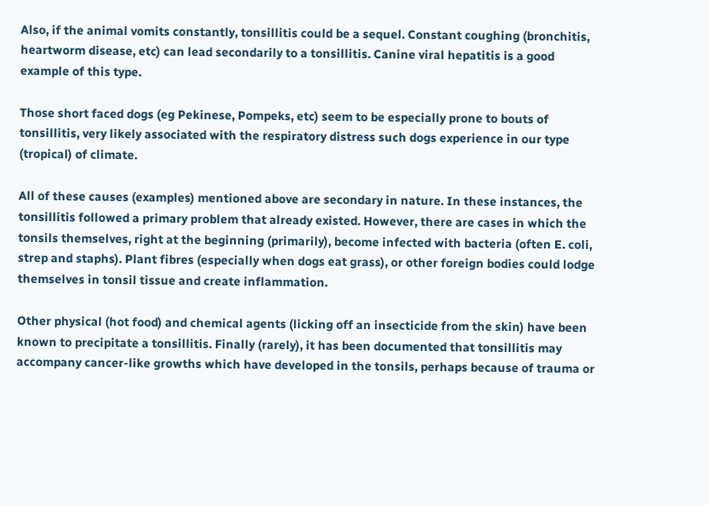Also, if the animal vomits constantly, tonsillitis could be a sequel. Constant coughing (bronchitis, heartworm disease, etc) can lead secondarily to a tonsillitis. Canine viral hepatitis is a good example of this type.

Those short faced dogs (eg Pekinese, Pompeks, etc) seem to be especially prone to bouts of tonsillitis, very likely associated with the respiratory distress such dogs experience in our type (tropical) of climate.

All of these causes (examples) mentioned above are secondary in nature. In these instances, the tonsillitis followed a primary problem that already existed. However, there are cases in which the tonsils themselves, right at the beginning (primarily), become infected with bacteria (often E. coli, strep and staphs). Plant fibres (especially when dogs eat grass), or other foreign bodies could lodge themselves in tonsil tissue and create inflammation.

Other physical (hot food) and chemical agents (licking off an insecticide from the skin) have been known to precipitate a tonsillitis. Finally (rarely), it has been documented that tonsillitis may accompany cancer-like growths which have developed in the tonsils, perhaps because of trauma or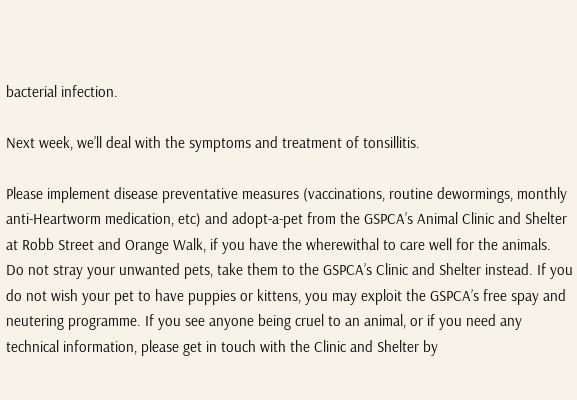bacterial infection.

Next week, we’ll deal with the symptoms and treatment of tonsillitis.

Please implement disease preventative measures (vaccinations, routine dewormings, monthly anti-Heartworm medication, etc) and adopt-a-pet from the GSPCA’s Animal Clinic and Shelter at Robb Street and Orange Walk, if you have the wherewithal to care well for the animals.  Do not stray your unwanted pets, take them to the GSPCA’s Clinic and Shelter instead. If you do not wish your pet to have puppies or kittens, you may exploit the GSPCA’s free spay and neutering programme. If you see anyone being cruel to an animal, or if you need any technical information, please get in touch with the Clinic and Shelter by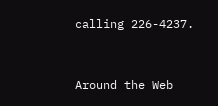calling 226-4237.


Around the Web